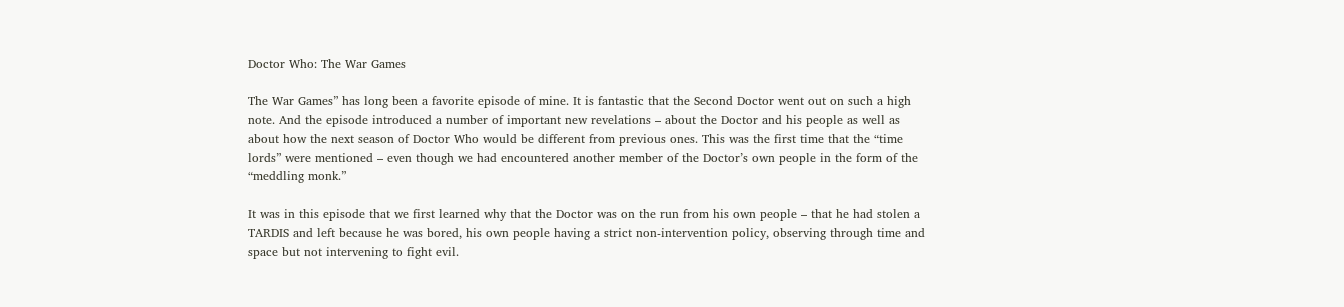Doctor Who: The War Games

The War Games” has long been a favorite episode of mine. It is fantastic that the Second Doctor went out on such a high note. And the episode introduced a number of important new revelations – about the Doctor and his people as well as about how the next season of Doctor Who would be different from previous ones. This was the first time that the “time lords” were mentioned – even though we had encountered another member of the Doctor’s own people in the form of the “meddling monk.”

It was in this episode that we first learned why that the Doctor was on the run from his own people – that he had stolen a TARDIS and left because he was bored, his own people having a strict non-intervention policy, observing through time and space but not intervening to fight evil.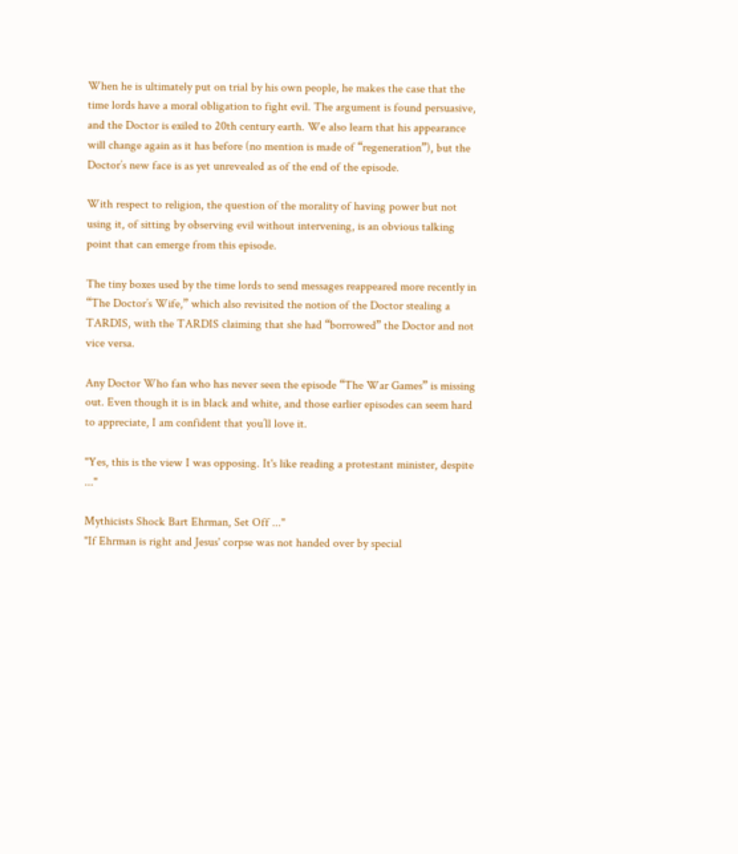When he is ultimately put on trial by his own people, he makes the case that the time lords have a moral obligation to fight evil. The argument is found persuasive, and the Doctor is exiled to 20th century earth. We also learn that his appearance will change again as it has before (no mention is made of “regeneration”), but the Doctor’s new face is as yet unrevealed as of the end of the episode.

With respect to religion, the question of the morality of having power but not using it, of sitting by observing evil without intervening, is an obvious talking point that can emerge from this episode.

The tiny boxes used by the time lords to send messages reappeared more recently in “The Doctor’s Wife,” which also revisited the notion of the Doctor stealing a TARDIS, with the TARDIS claiming that she had “borrowed” the Doctor and not vice versa.

Any Doctor Who fan who has never seen the episode “The War Games” is missing out. Even though it is in black and white, and those earlier episodes can seem hard to appreciate, I am confident that you’ll love it.

"Yes, this is the view I was opposing. It's like reading a protestant minister, despite ..."

Mythicists Shock Bart Ehrman, Set Off ..."
"If Ehrman is right and Jesus' corpse was not handed over by special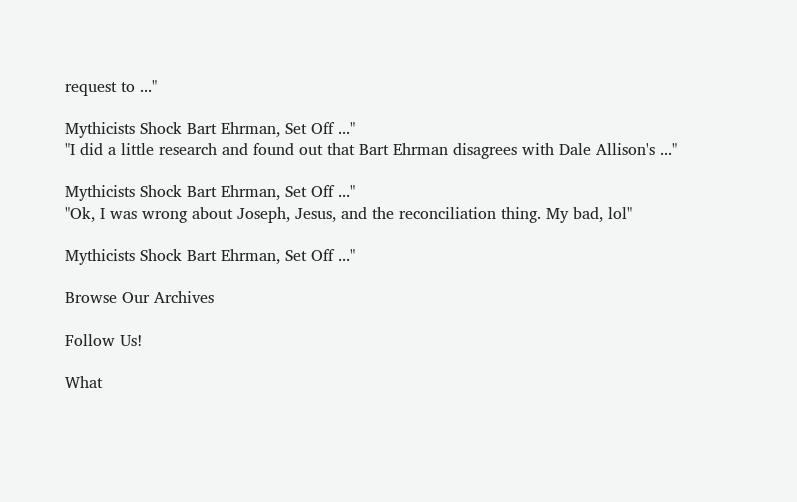request to ..."

Mythicists Shock Bart Ehrman, Set Off ..."
"I did a little research and found out that Bart Ehrman disagrees with Dale Allison's ..."

Mythicists Shock Bart Ehrman, Set Off ..."
"Ok, I was wrong about Joseph, Jesus, and the reconciliation thing. My bad, lol"

Mythicists Shock Bart Ehrman, Set Off ..."

Browse Our Archives

Follow Us!

What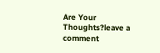Are Your Thoughts?leave a comment